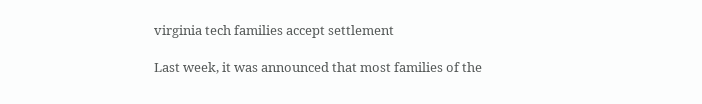virginia tech families accept settlement

Last week, it was announced that most families of the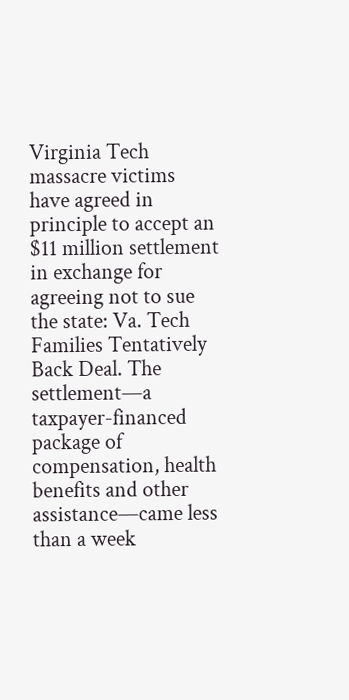Virginia Tech massacre victims have agreed in principle to accept an $11 million settlement in exchange for agreeing not to sue the state: Va. Tech Families Tentatively Back Deal. The settlement—a taxpayer-financed package of compensation, health benefits and other assistance—came less than a week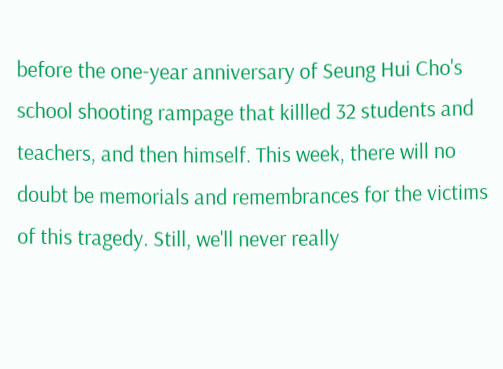before the one-year anniversary of Seung Hui Cho's school shooting rampage that killled 32 students and teachers, and then himself. This week, there will no doubt be memorials and remembrances for the victims of this tragedy. Still, we'll never really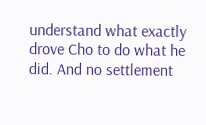understand what exactly drove Cho to do what he did. And no settlement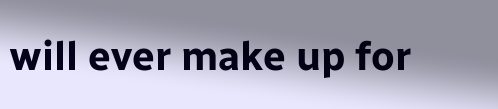will ever make up for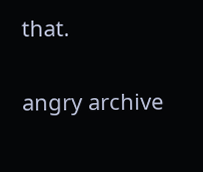that.

angry archive